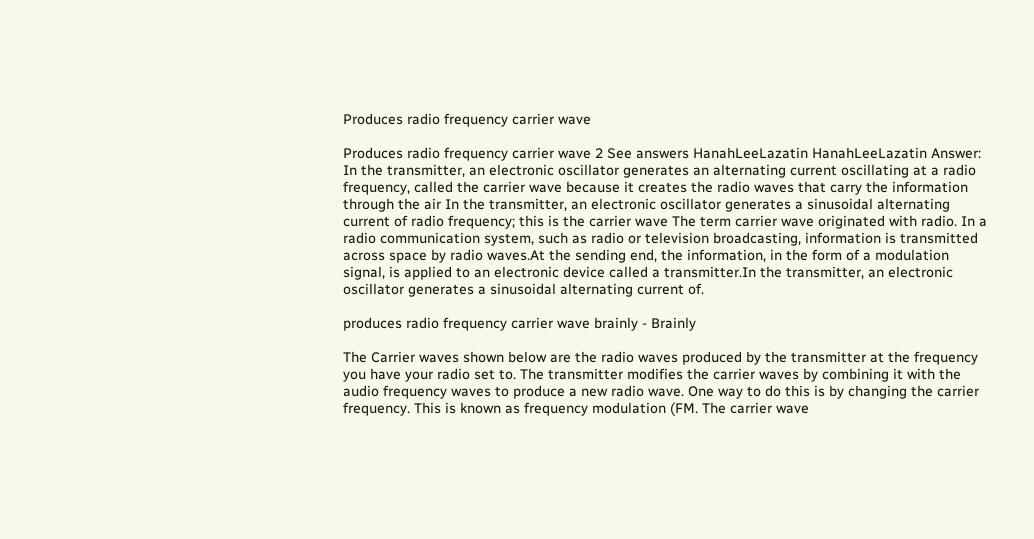Produces radio frequency carrier wave

Produces radio frequency carrier wave 2 See answers HanahLeeLazatin HanahLeeLazatin Answer: In the transmitter, an electronic oscillator generates an alternating current oscillating at a radio frequency, called the carrier wave because it creates the radio waves that carry the information through the air In the transmitter, an electronic oscillator generates a sinusoidal alternating current of radio frequency; this is the carrier wave The term carrier wave originated with radio. In a radio communication system, such as radio or television broadcasting, information is transmitted across space by radio waves.At the sending end, the information, in the form of a modulation signal, is applied to an electronic device called a transmitter.In the transmitter, an electronic oscillator generates a sinusoidal alternating current of.

produces radio frequency carrier wave brainly - Brainly

The Carrier waves shown below are the radio waves produced by the transmitter at the frequency you have your radio set to. The transmitter modifies the carrier waves by combining it with the audio frequency waves to produce a new radio wave. One way to do this is by changing the carrier frequency. This is known as frequency modulation (FM. The carrier wave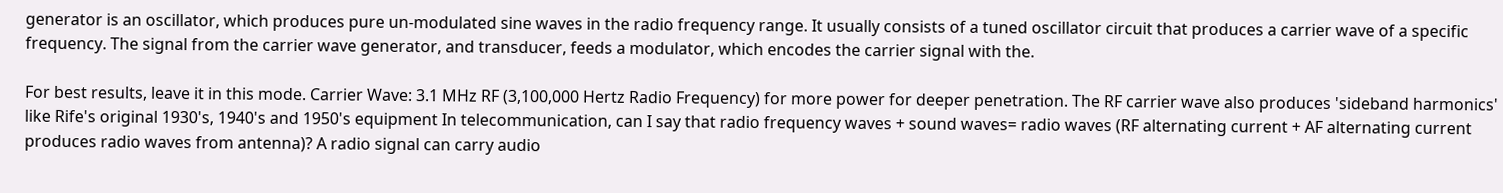generator is an oscillator, which produces pure un-modulated sine waves in the radio frequency range. It usually consists of a tuned oscillator circuit that produces a carrier wave of a specific frequency. The signal from the carrier wave generator, and transducer, feeds a modulator, which encodes the carrier signal with the.

For best results, leave it in this mode. Carrier Wave: 3.1 MHz RF (3,100,000 Hertz Radio Frequency) for more power for deeper penetration. The RF carrier wave also produces 'sideband harmonics' like Rife's original 1930's, 1940's and 1950's equipment In telecommunication, can I say that radio frequency waves + sound waves= radio waves (RF alternating current + AF alternating current produces radio waves from antenna)? A radio signal can carry audio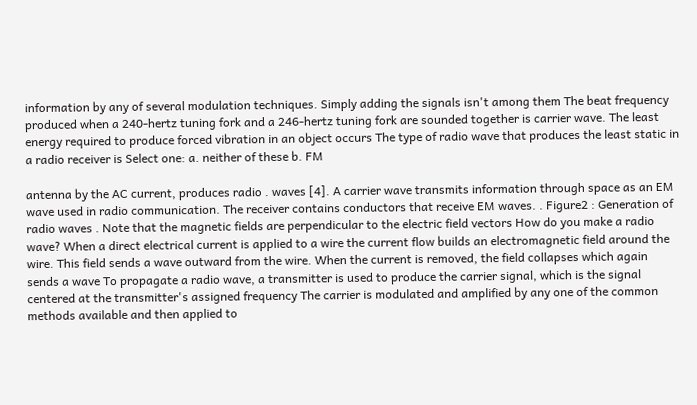information by any of several modulation techniques. Simply adding the signals isn't among them The beat frequency produced when a 240-hertz tuning fork and a 246-hertz tuning fork are sounded together is carrier wave. The least energy required to produce forced vibration in an object occurs The type of radio wave that produces the least static in a radio receiver is Select one: a. neither of these b. FM

antenna by the AC current, produces radio . waves [4]. A carrier wave transmits information through space as an EM wave used in radio communication. The receiver contains conductors that receive EM waves. . Figure2 : Generation of radio waves . Note that the magnetic fields are perpendicular to the electric field vectors How do you make a radio wave? When a direct electrical current is applied to a wire the current flow builds an electromagnetic field around the wire. This field sends a wave outward from the wire. When the current is removed, the field collapses which again sends a wave To propagate a radio wave, a transmitter is used to produce the carrier signal, which is the signal centered at the transmitter's assigned frequency The carrier is modulated and amplified by any one of the common methods available and then applied to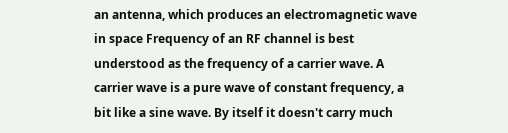an antenna, which produces an electromagnetic wave in space Frequency of an RF channel is best understood as the frequency of a carrier wave. A carrier wave is a pure wave of constant frequency, a bit like a sine wave. By itself it doesn't carry much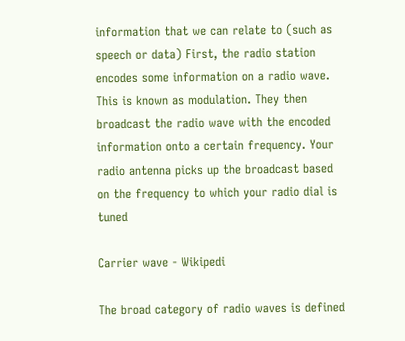information that we can relate to (such as speech or data) First, the radio station encodes some information on a radio wave. This is known as modulation. They then broadcast the radio wave with the encoded information onto a certain frequency. Your radio antenna picks up the broadcast based on the frequency to which your radio dial is tuned

Carrier wave - Wikipedi

The broad category of radio waves is defined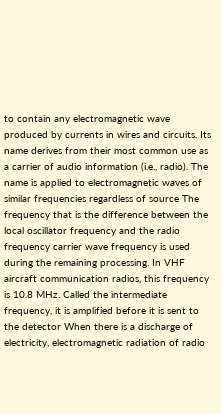to contain any electromagnetic wave produced by currents in wires and circuits. Its name derives from their most common use as a carrier of audio information (i.e., radio). The name is applied to electromagnetic waves of similar frequencies regardless of source The frequency that is the difference between the local oscillator frequency and the radio frequency carrier wave frequency is used during the remaining processing. In VHF aircraft communication radios, this frequency is 10.8 MHz. Called the intermediate frequency, it is amplified before it is sent to the detector When there is a discharge of electricity, electromagnetic radiation of radio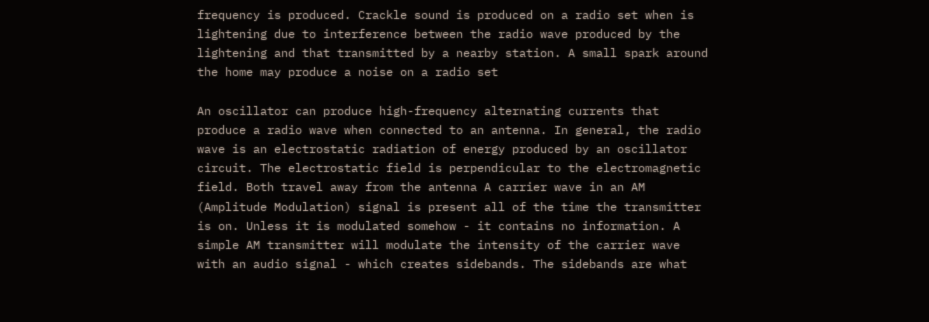frequency is produced. Crackle sound is produced on a radio set when is lightening due to interference between the radio wave produced by the lightening and that transmitted by a nearby station. A small spark around the home may produce a noise on a radio set

An oscillator can produce high-frequency alternating currents that produce a radio wave when connected to an antenna. In general, the radio wave is an electrostatic radiation of energy produced by an oscillator circuit. The electrostatic field is perpendicular to the electromagnetic field. Both travel away from the antenna A carrier wave in an AM (Amplitude Modulation) signal is present all of the time the transmitter is on. Unless it is modulated somehow - it contains no information. A simple AM transmitter will modulate the intensity of the carrier wave with an audio signal - which creates sidebands. The sidebands are what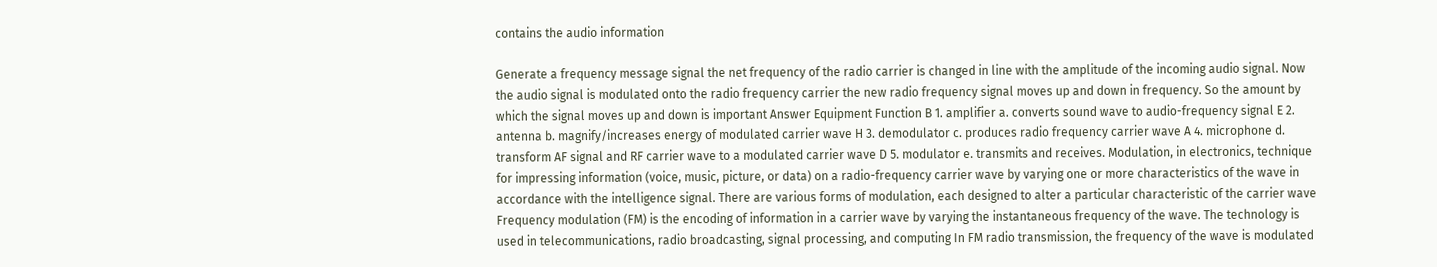contains the audio information

Generate a frequency message signal the net frequency of the radio carrier is changed in line with the amplitude of the incoming audio signal. Now the audio signal is modulated onto the radio frequency carrier the new radio frequency signal moves up and down in frequency. So the amount by which the signal moves up and down is important Answer Equipment Function B 1. amplifier a. converts sound wave to audio-frequency signal E 2. antenna b. magnify/increases energy of modulated carrier wave H 3. demodulator c. produces radio frequency carrier wave A 4. microphone d. transform AF signal and RF carrier wave to a modulated carrier wave D 5. modulator e. transmits and receives. Modulation, in electronics, technique for impressing information (voice, music, picture, or data) on a radio-frequency carrier wave by varying one or more characteristics of the wave in accordance with the intelligence signal. There are various forms of modulation, each designed to alter a particular characteristic of the carrier wave Frequency modulation (FM) is the encoding of information in a carrier wave by varying the instantaneous frequency of the wave. The technology is used in telecommunications, radio broadcasting, signal processing, and computing In FM radio transmission, the frequency of the wave is modulated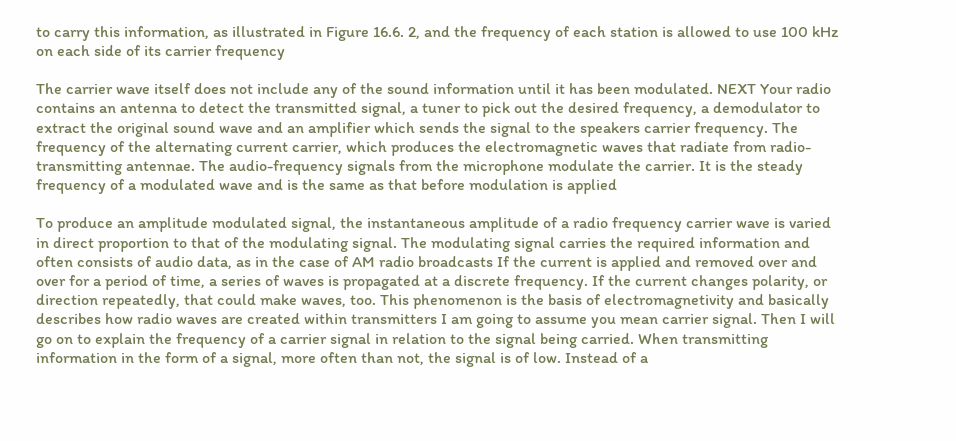to carry this information, as illustrated in Figure 16.6. 2, and the frequency of each station is allowed to use 100 kHz on each side of its carrier frequency

The carrier wave itself does not include any of the sound information until it has been modulated. NEXT Your radio contains an antenna to detect the transmitted signal, a tuner to pick out the desired frequency, a demodulator to extract the original sound wave and an amplifier which sends the signal to the speakers carrier frequency. The frequency of the alternating current carrier, which produces the electromagnetic waves that radiate from radio-transmitting antennae. The audio-frequency signals from the microphone modulate the carrier. It is the steady frequency of a modulated wave and is the same as that before modulation is applied

To produce an amplitude modulated signal, the instantaneous amplitude of a radio frequency carrier wave is varied in direct proportion to that of the modulating signal. The modulating signal carries the required information and often consists of audio data, as in the case of AM radio broadcasts If the current is applied and removed over and over for a period of time, a series of waves is propagated at a discrete frequency. If the current changes polarity, or direction repeatedly, that could make waves, too. This phenomenon is the basis of electromagnetivity and basically describes how radio waves are created within transmitters I am going to assume you mean carrier signal. Then I will go on to explain the frequency of a carrier signal in relation to the signal being carried. When transmitting information in the form of a signal, more often than not, the signal is of low. Instead of a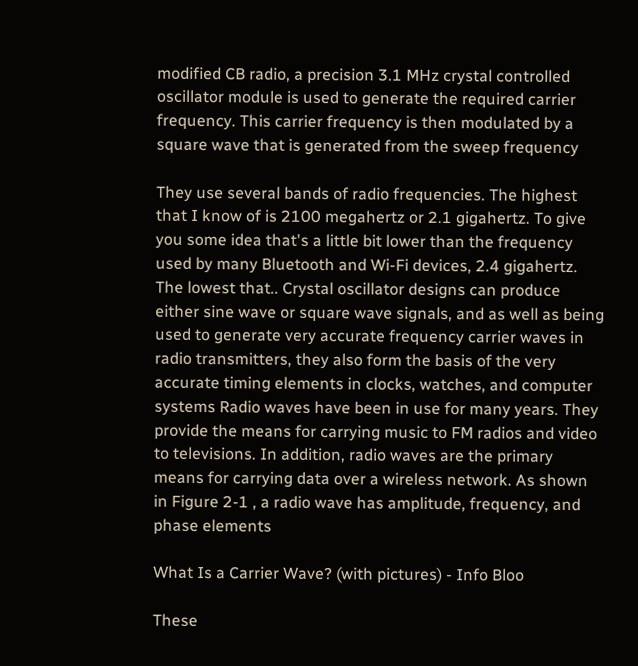modified CB radio, a precision 3.1 MHz crystal controlled oscillator module is used to generate the required carrier frequency. This carrier frequency is then modulated by a square wave that is generated from the sweep frequency

They use several bands of radio frequencies. The highest that I know of is 2100 megahertz or 2.1 gigahertz. To give you some idea that's a little bit lower than the frequency used by many Bluetooth and Wi-Fi devices, 2.4 gigahertz. The lowest that.. Crystal oscillator designs can produce either sine wave or square wave signals, and as well as being used to generate very accurate frequency carrier waves in radio transmitters, they also form the basis of the very accurate timing elements in clocks, watches, and computer systems Radio waves have been in use for many years. They provide the means for carrying music to FM radios and video to televisions. In addition, radio waves are the primary means for carrying data over a wireless network. As shown in Figure 2-1 , a radio wave has amplitude, frequency, and phase elements

What Is a Carrier Wave? (with pictures) - Info Bloo

These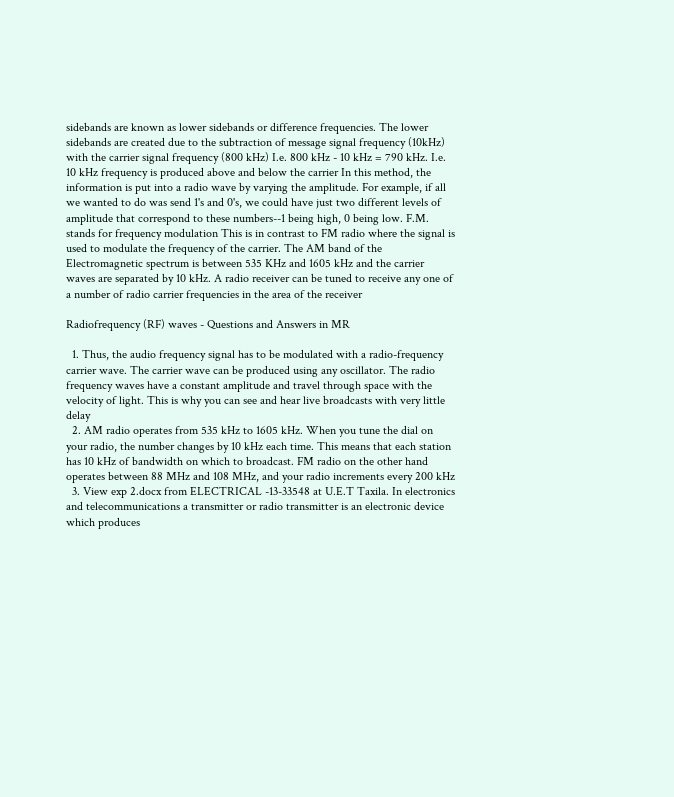sidebands are known as lower sidebands or difference frequencies. The lower sidebands are created due to the subtraction of message signal frequency (10kHz) with the carrier signal frequency (800 kHz) I.e. 800 kHz - 10 kHz = 790 kHz. I.e. 10 kHz frequency is produced above and below the carrier In this method, the information is put into a radio wave by varying the amplitude. For example, if all we wanted to do was send 1's and 0's, we could have just two different levels of amplitude that correspond to these numbers--1 being high, 0 being low. F.M. stands for frequency modulation This is in contrast to FM radio where the signal is used to modulate the frequency of the carrier. The AM band of the Electromagnetic spectrum is between 535 KHz and 1605 kHz and the carrier waves are separated by 10 kHz. A radio receiver can be tuned to receive any one of a number of radio carrier frequencies in the area of the receiver

Radiofrequency (RF) waves - Questions and Answers in MR

  1. Thus, the audio frequency signal has to be modulated with a radio-frequency carrier wave. The carrier wave can be produced using any oscillator. The radio frequency waves have a constant amplitude and travel through space with the velocity of light. This is why you can see and hear live broadcasts with very little delay
  2. AM radio operates from 535 kHz to 1605 kHz. When you tune the dial on your radio, the number changes by 10 kHz each time. This means that each station has 10 kHz of bandwidth on which to broadcast. FM radio on the other hand operates between 88 MHz and 108 MHz, and your radio increments every 200 kHz
  3. View exp 2.docx from ELECTRICAL -13-33548 at U.E.T Taxila. In electronics and telecommunications a transmitter or radio transmitter is an electronic device which produces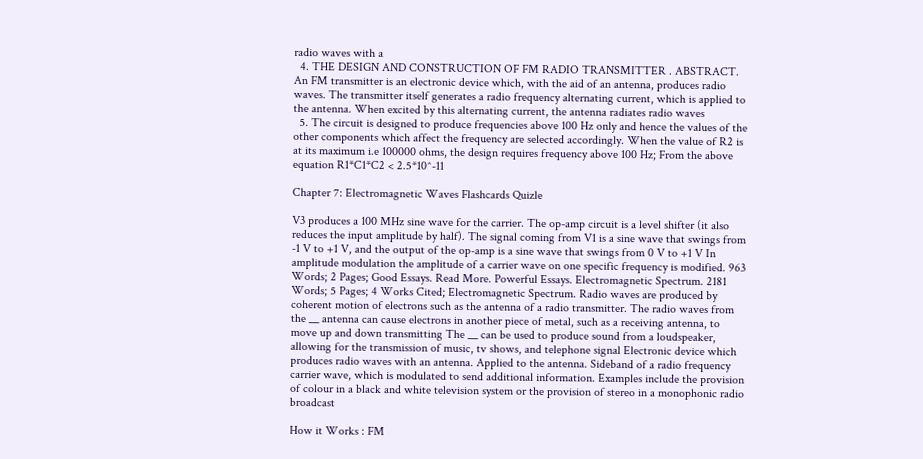radio waves with a
  4. THE DESIGN AND CONSTRUCTION OF FM RADIO TRANSMITTER . ABSTRACT. An FM transmitter is an electronic device which, with the aid of an antenna, produces radio waves. The transmitter itself generates a radio frequency alternating current, which is applied to the antenna. When excited by this alternating current, the antenna radiates radio waves
  5. The circuit is designed to produce frequencies above 100 Hz only and hence the values of the other components which affect the frequency are selected accordingly. When the value of R2 is at its maximum i.e 100000 ohms, the design requires frequency above 100 Hz; From the above equation R1*C1*C2 < 2.5*10^-11

Chapter 7: Electromagnetic Waves Flashcards Quizle

V3 produces a 100 MHz sine wave for the carrier. The op-amp circuit is a level shifter (it also reduces the input amplitude by half). The signal coming from V1 is a sine wave that swings from -1 V to +1 V, and the output of the op-amp is a sine wave that swings from 0 V to +1 V In amplitude modulation the amplitude of a carrier wave on one specific frequency is modified. 963 Words; 2 Pages; Good Essays. Read More. Powerful Essays. Electromagnetic Spectrum. 2181 Words; 5 Pages; 4 Works Cited; Electromagnetic Spectrum. Radio waves are produced by coherent motion of electrons such as the antenna of a radio transmitter. The radio waves from the __ antenna can cause electrons in another piece of metal, such as a receiving antenna, to move up and down transmitting The __ can be used to produce sound from a loudspeaker, allowing for the transmission of music, tv shows, and telephone signal Electronic device which produces radio waves with an antenna. Applied to the antenna. Sideband of a radio frequency carrier wave, which is modulated to send additional information. Examples include the provision of colour in a black and white television system or the provision of stereo in a monophonic radio broadcast

How it Works : FM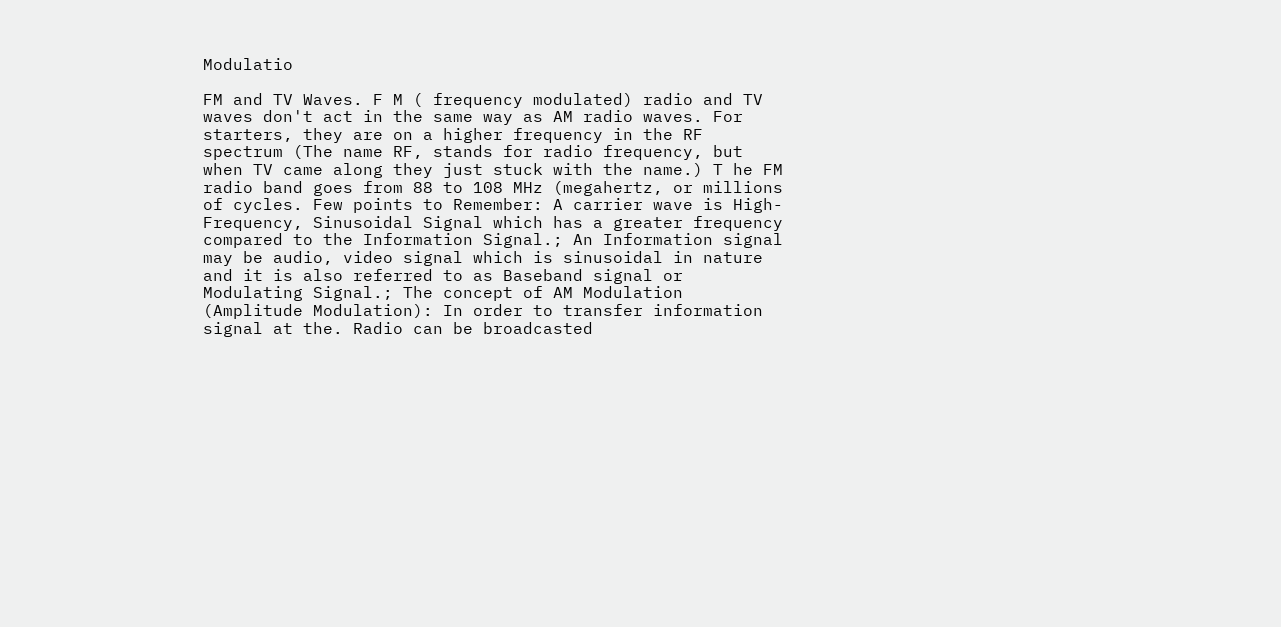Modulatio

FM and TV Waves. F M ( frequency modulated) radio and TV waves don't act in the same way as AM radio waves. For starters, they are on a higher frequency in the RF spectrum (The name RF, stands for radio frequency, but when TV came along they just stuck with the name.) T he FM radio band goes from 88 to 108 MHz (megahertz, or millions of cycles. Few points to Remember: A carrier wave is High-Frequency, Sinusoidal Signal which has a greater frequency compared to the Information Signal.; An Information signal may be audio, video signal which is sinusoidal in nature and it is also referred to as Baseband signal or Modulating Signal.; The concept of AM Modulation (Amplitude Modulation): In order to transfer information signal at the. Radio can be broadcasted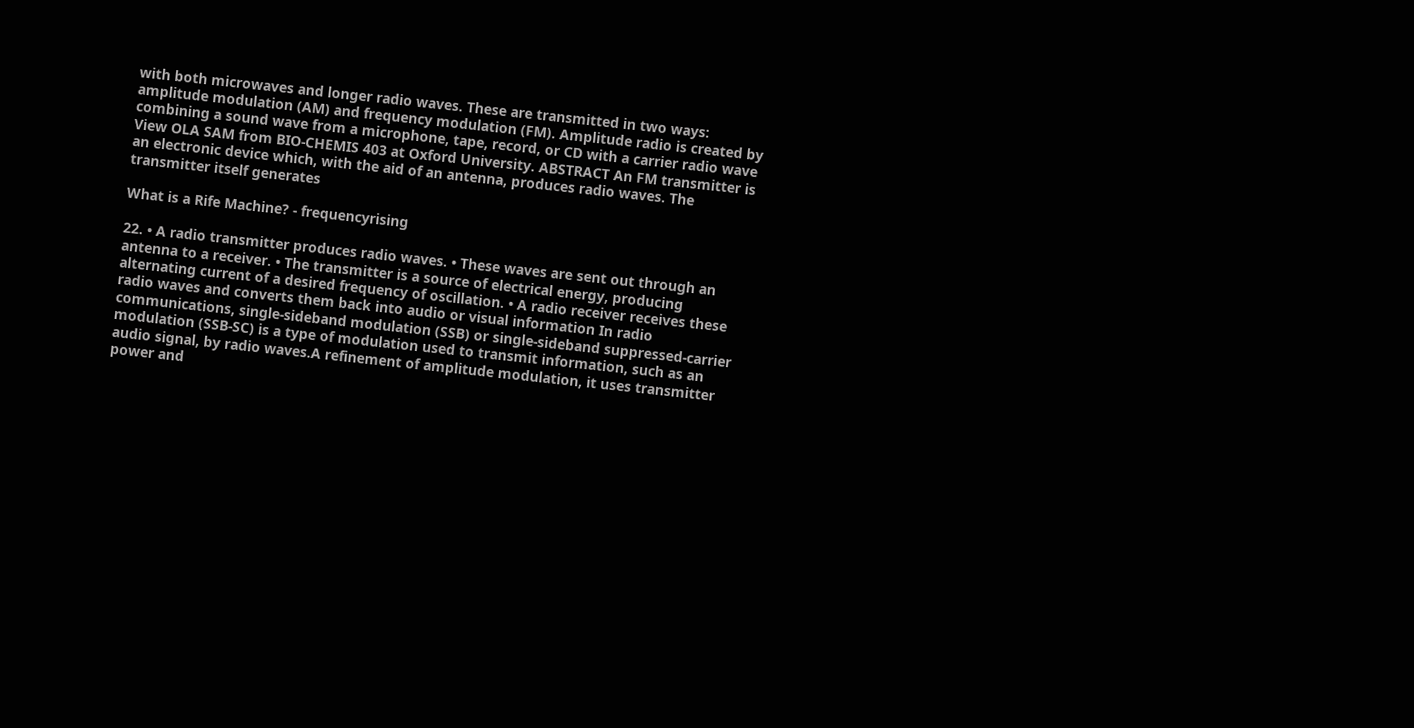with both microwaves and longer radio waves. These are transmitted in two ways: amplitude modulation (AM) and frequency modulation (FM). Amplitude radio is created by combining a sound wave from a microphone, tape, record, or CD with a carrier radio wave View OLA SAM from BIO-CHEMIS 403 at Oxford University. ABSTRACT An FM transmitter is an electronic device which, with the aid of an antenna, produces radio waves. The transmitter itself generates

What is a Rife Machine? - frequencyrising

22. • A radio transmitter produces radio waves. • These waves are sent out through an antenna to a receiver. • The transmitter is a source of electrical energy, producing alternating current of a desired frequency of oscillation. • A radio receiver receives these radio waves and converts them back into audio or visual information In radio communications, single-sideband modulation (SSB) or single-sideband suppressed-carrier modulation (SSB-SC) is a type of modulation used to transmit information, such as an audio signal, by radio waves.A refinement of amplitude modulation, it uses transmitter power and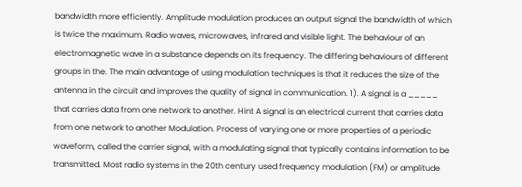bandwidth more efficiently. Amplitude modulation produces an output signal the bandwidth of which is twice the maximum. Radio waves, microwaves, infrared and visible light. The behaviour of an electromagnetic wave in a substance depends on its frequency. The differing behaviours of different groups in the. The main advantage of using modulation techniques is that it reduces the size of the antenna in the circuit and improves the quality of signal in communication. 1). A signal is a _____ that carries data from one network to another. Hint A signal is an electrical current that carries data from one network to another Modulation. Process of varying one or more properties of a periodic waveform, called the carrier signal, with a modulating signal that typically contains information to be transmitted. Most radio systems in the 20th century used frequency modulation (FM) or amplitude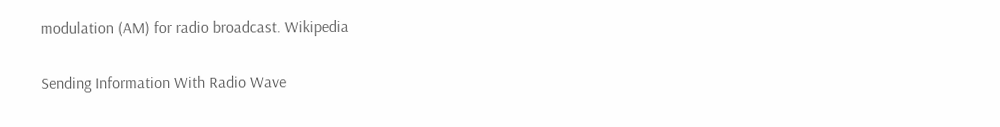modulation (AM) for radio broadcast. Wikipedia

Sending Information With Radio Wave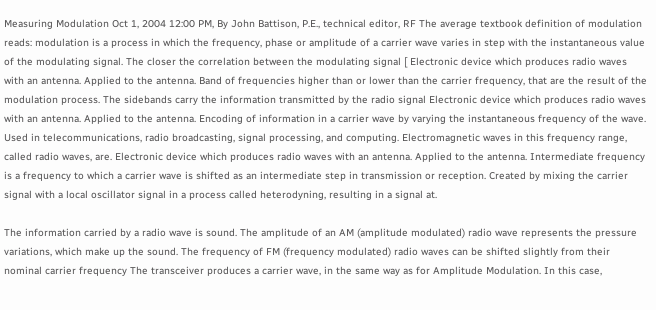Measuring Modulation Oct 1, 2004 12:00 PM, By John Battison, P.E., technical editor, RF The average textbook definition of modulation reads: modulation is a process in which the frequency, phase or amplitude of a carrier wave varies in step with the instantaneous value of the modulating signal. The closer the correlation between the modulating signal [ Electronic device which produces radio waves with an antenna. Applied to the antenna. Band of frequencies higher than or lower than the carrier frequency, that are the result of the modulation process. The sidebands carry the information transmitted by the radio signal Electronic device which produces radio waves with an antenna. Applied to the antenna. Encoding of information in a carrier wave by varying the instantaneous frequency of the wave. Used in telecommunications, radio broadcasting, signal processing, and computing. Electromagnetic waves in this frequency range, called radio waves, are. Electronic device which produces radio waves with an antenna. Applied to the antenna. Intermediate frequency is a frequency to which a carrier wave is shifted as an intermediate step in transmission or reception. Created by mixing the carrier signal with a local oscillator signal in a process called heterodyning, resulting in a signal at.

The information carried by a radio wave is sound. The amplitude of an AM (amplitude modulated) radio wave represents the pressure variations, which make up the sound. The frequency of FM (frequency modulated) radio waves can be shifted slightly from their nominal carrier frequency The transceiver produces a carrier wave, in the same way as for Amplitude Modulation. In this case,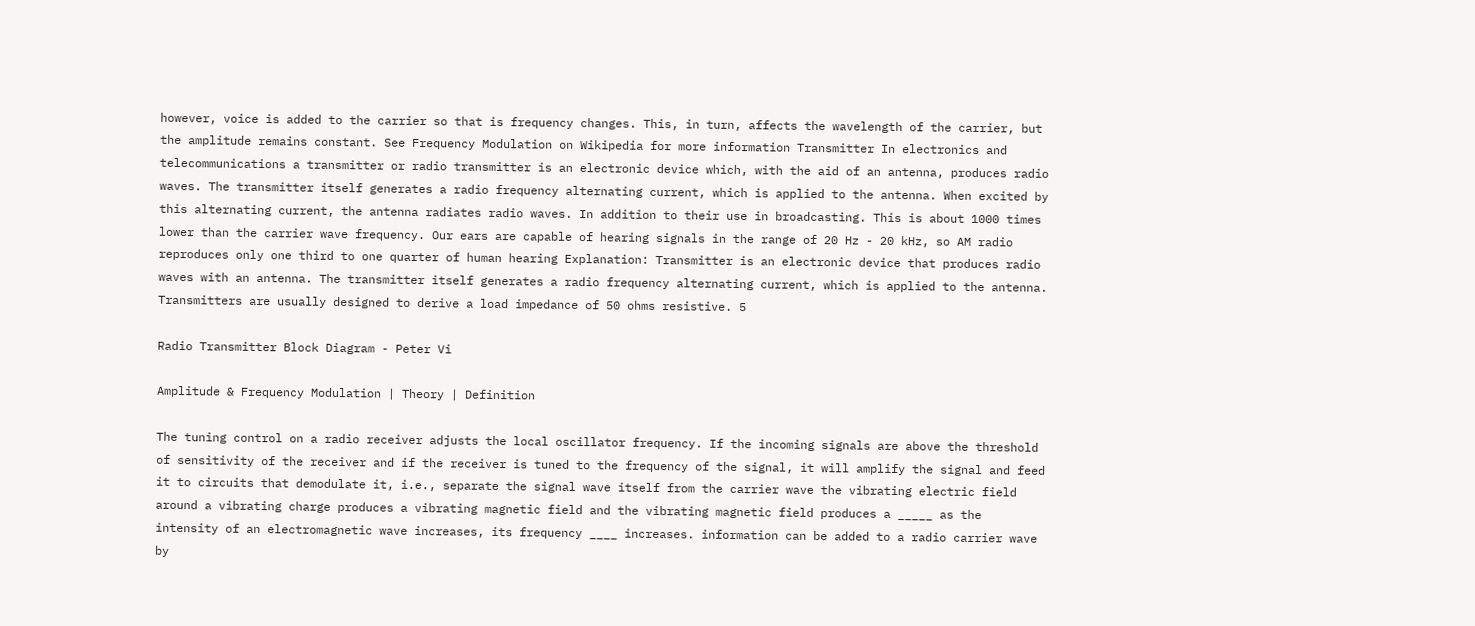however, voice is added to the carrier so that is frequency changes. This, in turn, affects the wavelength of the carrier, but the amplitude remains constant. See Frequency Modulation on Wikipedia for more information Transmitter In electronics and telecommunications a transmitter or radio transmitter is an electronic device which, with the aid of an antenna, produces radio waves. The transmitter itself generates a radio frequency alternating current, which is applied to the antenna. When excited by this alternating current, the antenna radiates radio waves. In addition to their use in broadcasting. This is about 1000 times lower than the carrier wave frequency. Our ears are capable of hearing signals in the range of 20 Hz - 20 kHz, so AM radio reproduces only one third to one quarter of human hearing Explanation: Transmitter is an electronic device that produces radio waves with an antenna. The transmitter itself generates a radio frequency alternating current, which is applied to the antenna. Transmitters are usually designed to derive a load impedance of 50 ohms resistive. 5

Radio Transmitter Block Diagram - Peter Vi

Amplitude & Frequency Modulation | Theory | Definition

The tuning control on a radio receiver adjusts the local oscillator frequency. If the incoming signals are above the threshold of sensitivity of the receiver and if the receiver is tuned to the frequency of the signal, it will amplify the signal and feed it to circuits that demodulate it, i.e., separate the signal wave itself from the carrier wave the vibrating electric field around a vibrating charge produces a vibrating magnetic field and the vibrating magnetic field produces a _____ as the intensity of an electromagnetic wave increases, its frequency ____ increases. information can be added to a radio carrier wave by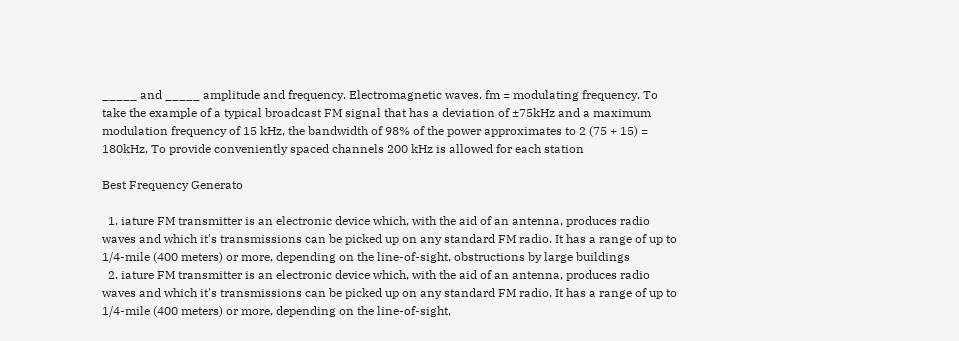_____ and _____ amplitude and frequency. Electromagnetic waves. fm = modulating frequency. To take the example of a typical broadcast FM signal that has a deviation of ±75kHz and a maximum modulation frequency of 15 kHz, the bandwidth of 98% of the power approximates to 2 (75 + 15) = 180kHz. To provide conveniently spaced channels 200 kHz is allowed for each station

Best Frequency Generato

  1. iature FM transmitter is an electronic device which, with the aid of an antenna, produces radio waves and which it's transmissions can be picked up on any standard FM radio. It has a range of up to 1/4-mile (400 meters) or more, depending on the line-of-sight, obstructions by large buildings
  2. iature FM transmitter is an electronic device which, with the aid of an antenna, produces radio waves and which it's transmissions can be picked up on any standard FM radio. It has a range of up to 1/4-mile (400 meters) or more, depending on the line-of-sight,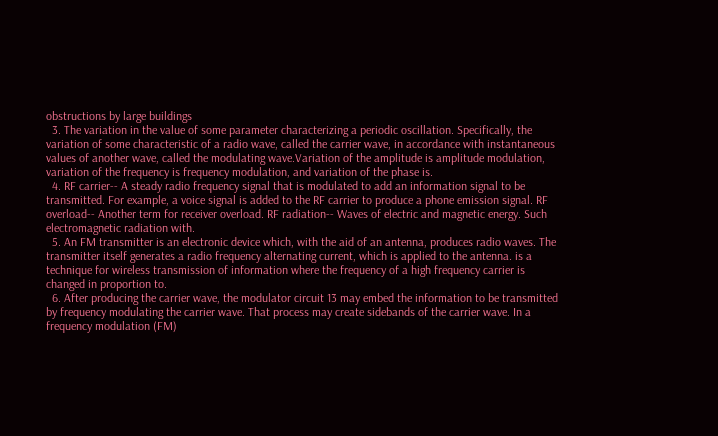obstructions by large buildings
  3. The variation in the value of some parameter characterizing a periodic oscillation. Specifically, the variation of some characteristic of a radio wave, called the carrier wave, in accordance with instantaneous values of another wave, called the modulating wave.Variation of the amplitude is amplitude modulation, variation of the frequency is frequency modulation, and variation of the phase is.
  4. RF carrier-- A steady radio frequency signal that is modulated to add an information signal to be transmitted. For example, a voice signal is added to the RF carrier to produce a phone emission signal. RF overload-- Another term for receiver overload. RF radiation-- Waves of electric and magnetic energy. Such electromagnetic radiation with.
  5. An FM transmitter is an electronic device which, with the aid of an antenna, produces radio waves. The transmitter itself generates a radio frequency alternating current, which is applied to the antenna. is a technique for wireless transmission of information where the frequency of a high frequency carrier is changed in proportion to.
  6. After producing the carrier wave, the modulator circuit 13 may embed the information to be transmitted by frequency modulating the carrier wave. That process may create sidebands of the carrier wave. In a frequency modulation (FM)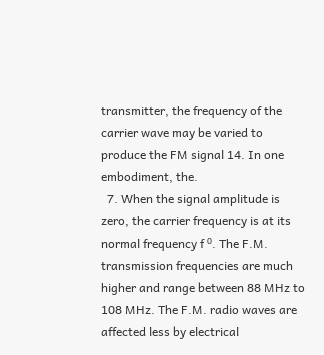transmitter, the frequency of the carrier wave may be varied to produce the FM signal 14. In one embodiment, the.
  7. When the signal amplitude is zero, the carrier frequency is at its normal frequency f ⁰. The F.M. transmission frequencies are much higher and range between 88 MHz to 108 MHz. The F.M. radio waves are affected less by electrical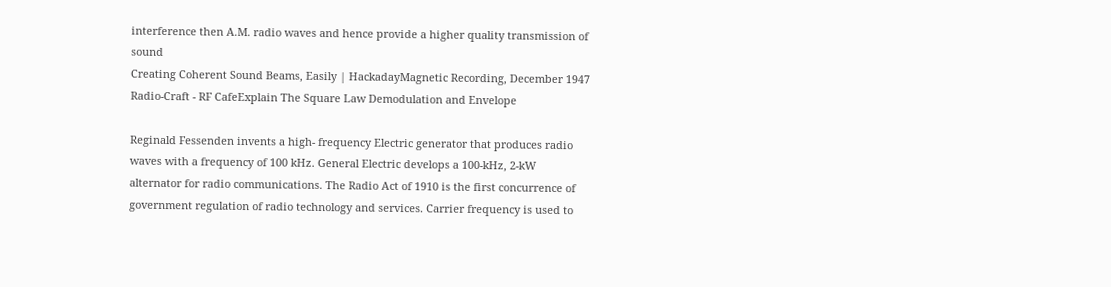interference then A.M. radio waves and hence provide a higher quality transmission of sound
Creating Coherent Sound Beams, Easily | HackadayMagnetic Recording, December 1947 Radio-Craft - RF CafeExplain The Square Law Demodulation and Envelope

Reginald Fessenden invents a high- frequency Electric generator that produces radio waves with a frequency of 100 kHz. General Electric develops a 100-kHz, 2-kW alternator for radio communications. The Radio Act of 1910 is the first concurrence of government regulation of radio technology and services. Carrier frequency is used to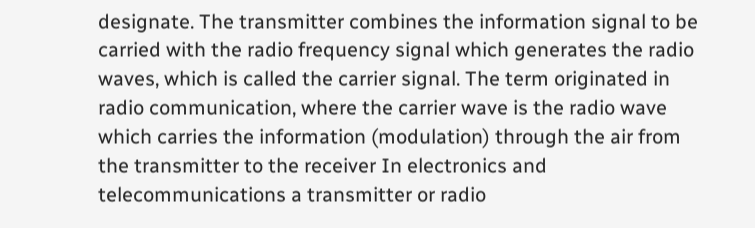designate. The transmitter combines the information signal to be carried with the radio frequency signal which generates the radio waves, which is called the carrier signal. The term originated in radio communication, where the carrier wave is the radio wave which carries the information (modulation) through the air from the transmitter to the receiver In electronics and telecommunications a transmitter or radio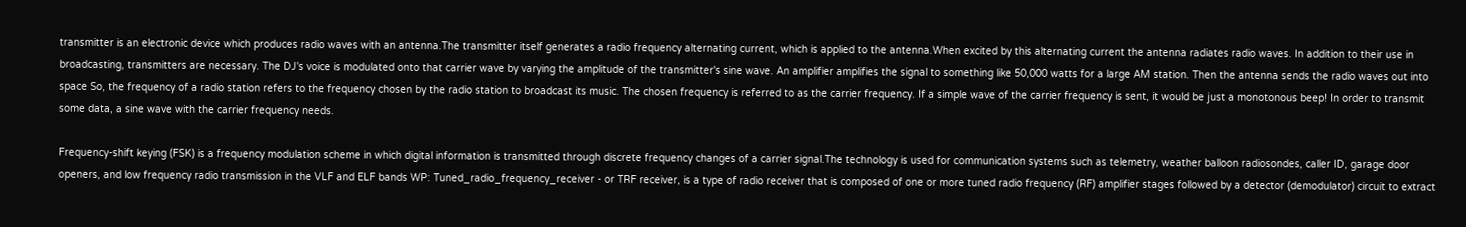transmitter is an electronic device which produces radio waves with an antenna.The transmitter itself generates a radio frequency alternating current, which is applied to the antenna.When excited by this alternating current the antenna radiates radio waves. In addition to their use in broadcasting, transmitters are necessary. The DJ's voice is modulated onto that carrier wave by varying the amplitude of the transmitter's sine wave. An amplifier amplifies the signal to something like 50,000 watts for a large AM station. Then the antenna sends the radio waves out into space So, the frequency of a radio station refers to the frequency chosen by the radio station to broadcast its music. The chosen frequency is referred to as the carrier frequency. If a simple wave of the carrier frequency is sent, it would be just a monotonous beep! In order to transmit some data, a sine wave with the carrier frequency needs.

Frequency-shift keying (FSK) is a frequency modulation scheme in which digital information is transmitted through discrete frequency changes of a carrier signal.The technology is used for communication systems such as telemetry, weather balloon radiosondes, caller ID, garage door openers, and low frequency radio transmission in the VLF and ELF bands WP: Tuned_radio_frequency_receiver - or TRF receiver, is a type of radio receiver that is composed of one or more tuned radio frequency (RF) amplifier stages followed by a detector (demodulator) circuit to extract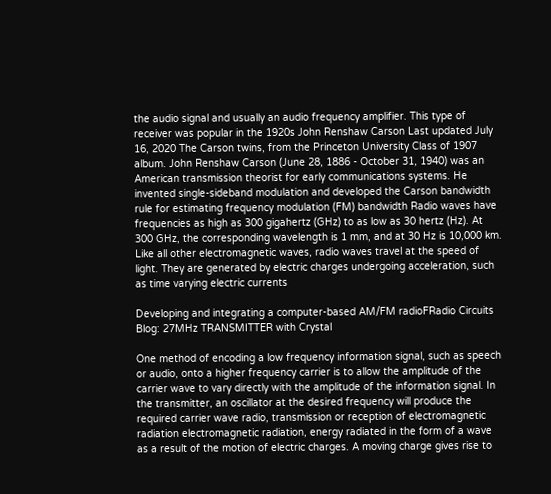the audio signal and usually an audio frequency amplifier. This type of receiver was popular in the 1920s John Renshaw Carson Last updated July 16, 2020 The Carson twins, from the Princeton University Class of 1907 album. John Renshaw Carson (June 28, 1886 - October 31, 1940) was an American transmission theorist for early communications systems. He invented single-sideband modulation and developed the Carson bandwidth rule for estimating frequency modulation (FM) bandwidth Radio waves have frequencies as high as 300 gigahertz (GHz) to as low as 30 hertz (Hz). At 300 GHz, the corresponding wavelength is 1 mm, and at 30 Hz is 10,000 km. Like all other electromagnetic waves, radio waves travel at the speed of light. They are generated by electric charges undergoing acceleration, such as time varying electric currents

Developing and integrating a computer-based AM/FM radioFRadio Circuits Blog: 27MHz TRANSMITTER with Crystal

One method of encoding a low frequency information signal, such as speech or audio, onto a higher frequency carrier is to allow the amplitude of the carrier wave to vary directly with the amplitude of the information signal. In the transmitter, an oscillator at the desired frequency will produce the required carrier wave radio, transmission or reception of electromagnetic radiation electromagnetic radiation, energy radiated in the form of a wave as a result of the motion of electric charges. A moving charge gives rise to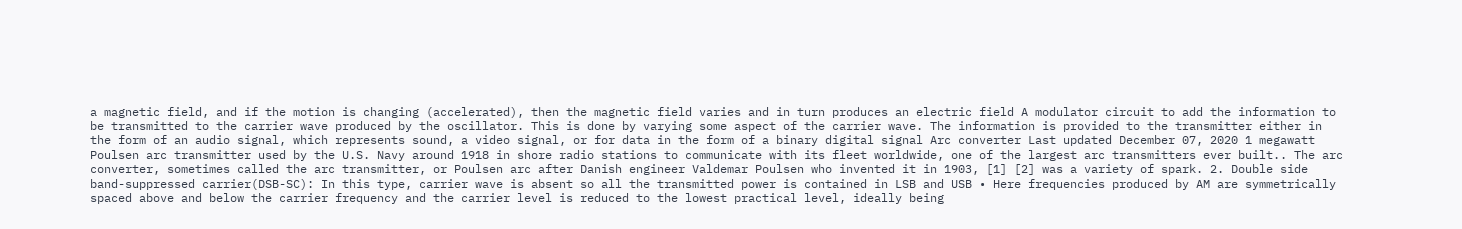a magnetic field, and if the motion is changing (accelerated), then the magnetic field varies and in turn produces an electric field A modulator circuit to add the information to be transmitted to the carrier wave produced by the oscillator. This is done by varying some aspect of the carrier wave. The information is provided to the transmitter either in the form of an audio signal, which represents sound, a video signal, or for data in the form of a binary digital signal Arc converter Last updated December 07, 2020 1 megawatt Poulsen arc transmitter used by the U.S. Navy around 1918 in shore radio stations to communicate with its fleet worldwide, one of the largest arc transmitters ever built.. The arc converter, sometimes called the arc transmitter, or Poulsen arc after Danish engineer Valdemar Poulsen who invented it in 1903, [1] [2] was a variety of spark. 2. Double side band-suppressed carrier(DSB-SC): In this type, carrier wave is absent so all the transmitted power is contained in LSB and USB • Here frequencies produced by AM are symmetrically spaced above and below the carrier frequency and the carrier level is reduced to the lowest practical level, ideally being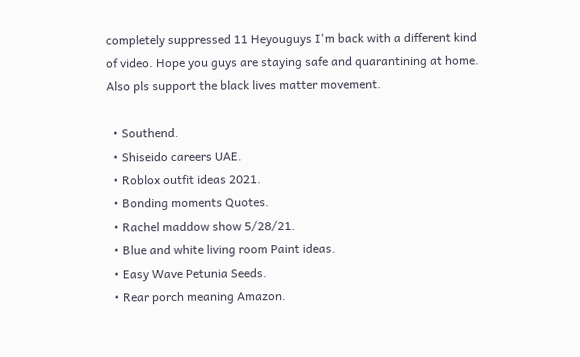completely suppressed 11 Heyouguys I'm back with a different kind of video. Hope you guys are staying safe and quarantining at home. Also pls support the black lives matter movement.

  • Southend.
  • Shiseido careers UAE.
  • Roblox outfit ideas 2021.
  • Bonding moments Quotes.
  • Rachel maddow show 5/28/21.
  • Blue and white living room Paint ideas.
  • Easy Wave Petunia Seeds.
  • Rear porch meaning Amazon.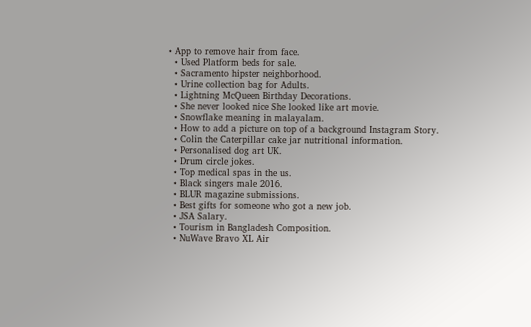• App to remove hair from face.
  • Used Platform beds for sale.
  • Sacramento hipster neighborhood.
  • Urine collection bag for Adults.
  • Lightning McQueen Birthday Decorations.
  • She never looked nice She looked like art movie.
  • Snowflake meaning in malayalam.
  • How to add a picture on top of a background Instagram Story.
  • Colin the Caterpillar cake jar nutritional information.
  • Personalised dog art UK.
  • Drum circle jokes.
  • Top medical spas in the us.
  • Black singers male 2016.
  • BLUR magazine submissions.
  • Best gifts for someone who got a new job.
  • JSA Salary.
  • Tourism in Bangladesh Composition.
  • NuWave Bravo XL Air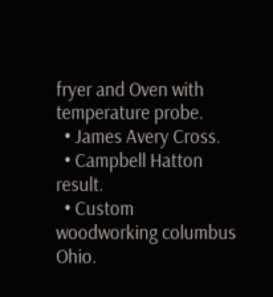fryer and Oven with temperature probe.
  • James Avery Cross.
  • Campbell Hatton result.
  • Custom woodworking columbus Ohio.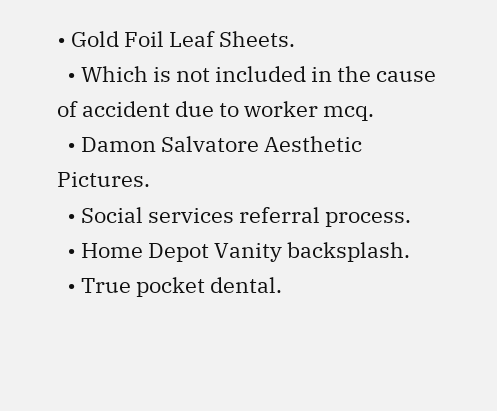• Gold Foil Leaf Sheets.
  • Which is not included in the cause of accident due to worker mcq.
  • Damon Salvatore Aesthetic Pictures.
  • Social services referral process.
  • Home Depot Vanity backsplash.
  • True pocket dental.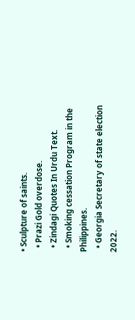• Sculpture of saints.
  • Prazi Gold overdose.
  • Zindagi Quotes In Urdu Text.
  • Smoking cessation Program in the Philippines.
  • Georgia Secretary of state election 2022.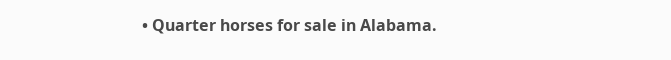• Quarter horses for sale in Alabama.